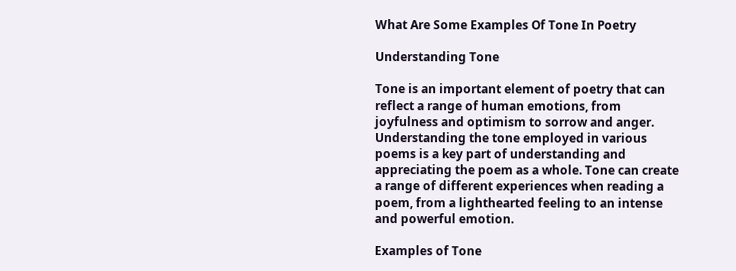What Are Some Examples Of Tone In Poetry

Understanding Tone

Tone is an important element of poetry that can reflect a range of human emotions, from joyfulness and optimism to sorrow and anger. Understanding the tone employed in various poems is a key part of understanding and appreciating the poem as a whole. Tone can create a range of different experiences when reading a poem, from a lighthearted feeling to an intense and powerful emotion.

Examples of Tone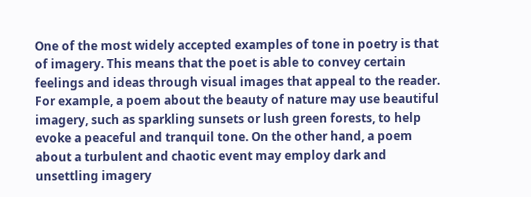One of the most widely accepted examples of tone in poetry is that of imagery. This means that the poet is able to convey certain feelings and ideas through visual images that appeal to the reader. For example, a poem about the beauty of nature may use beautiful imagery, such as sparkling sunsets or lush green forests, to help evoke a peaceful and tranquil tone. On the other hand, a poem about a turbulent and chaotic event may employ dark and unsettling imagery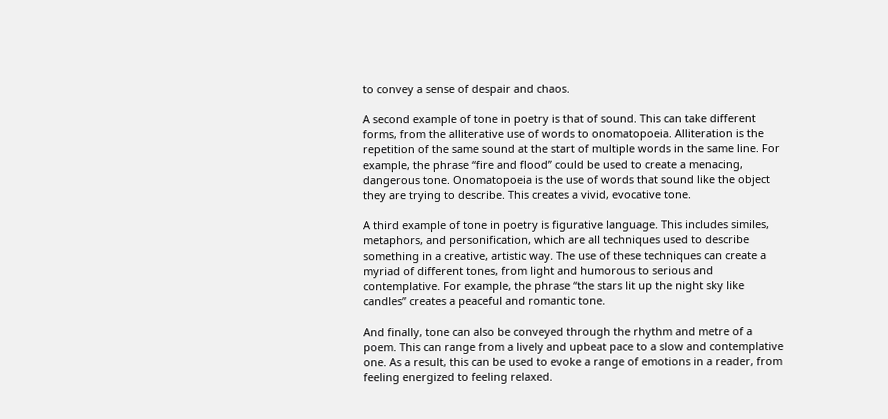to convey a sense of despair and chaos.

A second example of tone in poetry is that of sound. This can take different forms, from the alliterative use of words to onomatopoeia. Alliteration is the repetition of the same sound at the start of multiple words in the same line. For example, the phrase “fire and flood” could be used to create a menacing, dangerous tone. Onomatopoeia is the use of words that sound like the object they are trying to describe. This creates a vivid, evocative tone.

A third example of tone in poetry is figurative language. This includes similes, metaphors, and personification, which are all techniques used to describe something in a creative, artistic way. The use of these techniques can create a myriad of different tones, from light and humorous to serious and contemplative. For example, the phrase “the stars lit up the night sky like candles” creates a peaceful and romantic tone.

And finally, tone can also be conveyed through the rhythm and metre of a poem. This can range from a lively and upbeat pace to a slow and contemplative one. As a result, this can be used to evoke a range of emotions in a reader, from feeling energized to feeling relaxed.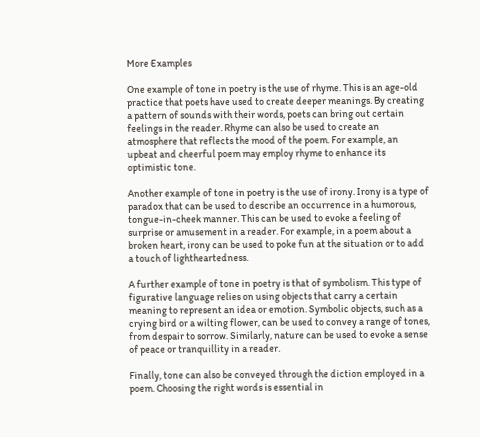More Examples

One example of tone in poetry is the use of rhyme. This is an age-old practice that poets have used to create deeper meanings. By creating a pattern of sounds with their words, poets can bring out certain feelings in the reader. Rhyme can also be used to create an atmosphere that reflects the mood of the poem. For example, an upbeat and cheerful poem may employ rhyme to enhance its optimistic tone.

Another example of tone in poetry is the use of irony. Irony is a type of paradox that can be used to describe an occurrence in a humorous, tongue-in-cheek manner. This can be used to evoke a feeling of surprise or amusement in a reader. For example, in a poem about a broken heart, irony can be used to poke fun at the situation or to add a touch of lightheartedness.

A further example of tone in poetry is that of symbolism. This type of figurative language relies on using objects that carry a certain meaning to represent an idea or emotion. Symbolic objects, such as a crying bird or a wilting flower, can be used to convey a range of tones, from despair to sorrow. Similarly, nature can be used to evoke a sense of peace or tranquillity in a reader.

Finally, tone can also be conveyed through the diction employed in a poem. Choosing the right words is essential in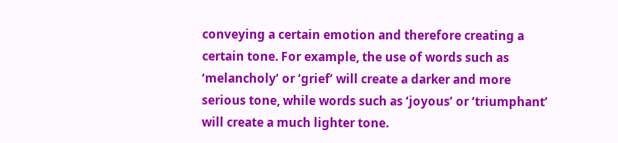conveying a certain emotion and therefore creating a certain tone. For example, the use of words such as ‘melancholy’ or ‘grief’ will create a darker and more serious tone, while words such as ‘joyous’ or ‘triumphant’ will create a much lighter tone.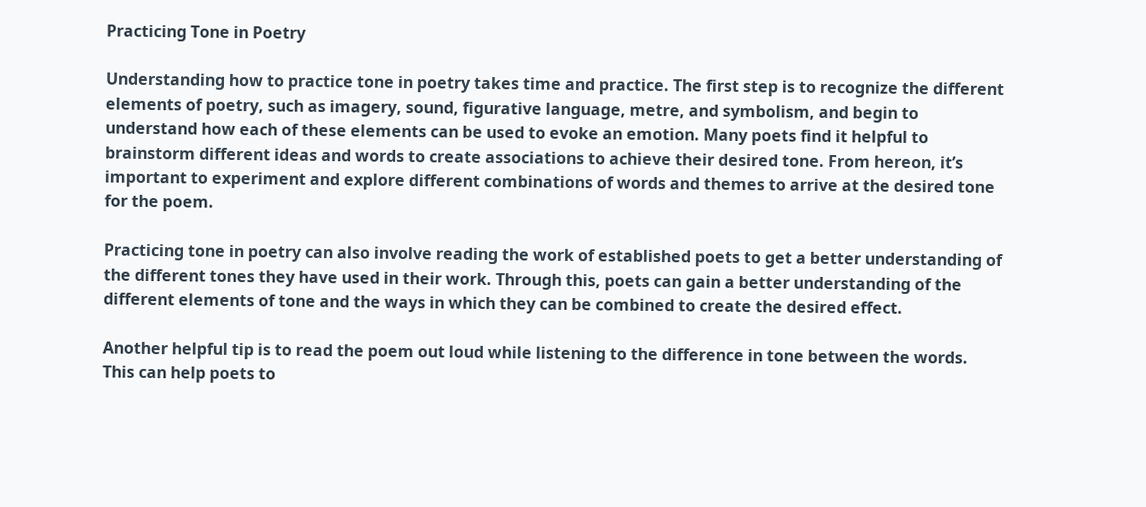Practicing Tone in Poetry

Understanding how to practice tone in poetry takes time and practice. The first step is to recognize the different elements of poetry, such as imagery, sound, figurative language, metre, and symbolism, and begin to understand how each of these elements can be used to evoke an emotion. Many poets find it helpful to brainstorm different ideas and words to create associations to achieve their desired tone. From hereon, it’s important to experiment and explore different combinations of words and themes to arrive at the desired tone for the poem.

Practicing tone in poetry can also involve reading the work of established poets to get a better understanding of the different tones they have used in their work. Through this, poets can gain a better understanding of the different elements of tone and the ways in which they can be combined to create the desired effect.

Another helpful tip is to read the poem out loud while listening to the difference in tone between the words. This can help poets to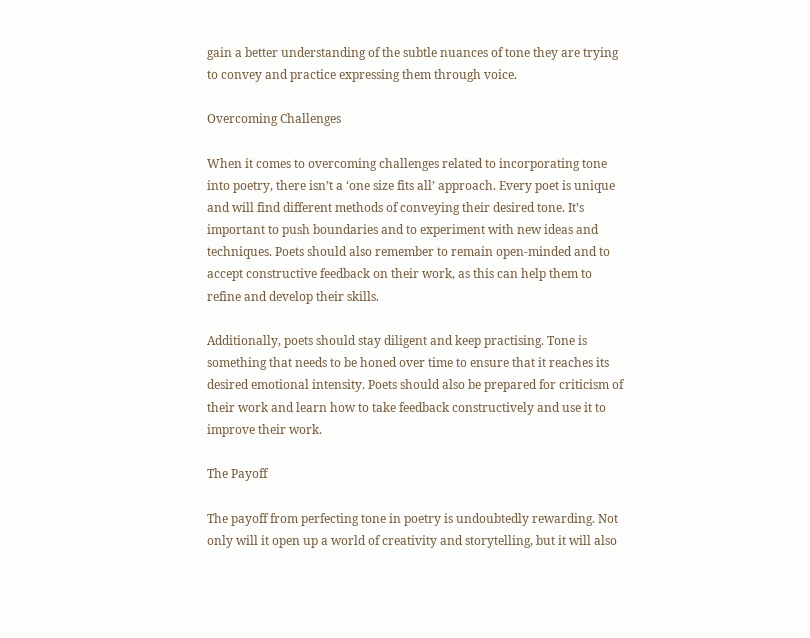gain a better understanding of the subtle nuances of tone they are trying to convey and practice expressing them through voice.

Overcoming Challenges

When it comes to overcoming challenges related to incorporating tone into poetry, there isn’t a ‘one size fits all’ approach. Every poet is unique and will find different methods of conveying their desired tone. It’s important to push boundaries and to experiment with new ideas and techniques. Poets should also remember to remain open-minded and to accept constructive feedback on their work, as this can help them to refine and develop their skills.

Additionally, poets should stay diligent and keep practising. Tone is something that needs to be honed over time to ensure that it reaches its desired emotional intensity. Poets should also be prepared for criticism of their work and learn how to take feedback constructively and use it to improve their work.

The Payoff

The payoff from perfecting tone in poetry is undoubtedly rewarding. Not only will it open up a world of creativity and storytelling, but it will also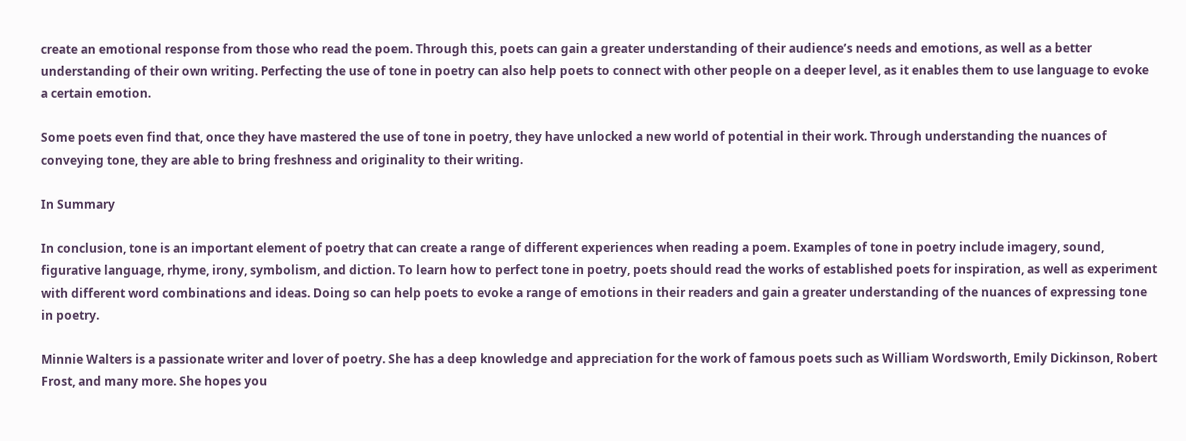create an emotional response from those who read the poem. Through this, poets can gain a greater understanding of their audience’s needs and emotions, as well as a better understanding of their own writing. Perfecting the use of tone in poetry can also help poets to connect with other people on a deeper level, as it enables them to use language to evoke a certain emotion.

Some poets even find that, once they have mastered the use of tone in poetry, they have unlocked a new world of potential in their work. Through understanding the nuances of conveying tone, they are able to bring freshness and originality to their writing.

In Summary

In conclusion, tone is an important element of poetry that can create a range of different experiences when reading a poem. Examples of tone in poetry include imagery, sound, figurative language, rhyme, irony, symbolism, and diction. To learn how to perfect tone in poetry, poets should read the works of established poets for inspiration, as well as experiment with different word combinations and ideas. Doing so can help poets to evoke a range of emotions in their readers and gain a greater understanding of the nuances of expressing tone in poetry.

Minnie Walters is a passionate writer and lover of poetry. She has a deep knowledge and appreciation for the work of famous poets such as William Wordsworth, Emily Dickinson, Robert Frost, and many more. She hopes you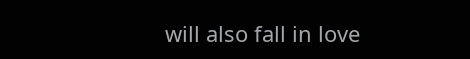will also fall in love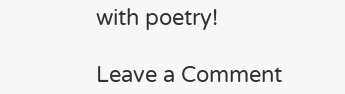with poetry!

Leave a Comment